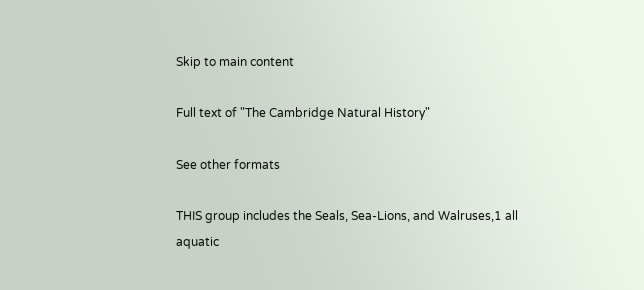Skip to main content

Full text of "The Cambridge Natural History"

See other formats

THIS group includes the Seals, Sea-Lions, and Walruses,1 all
aquatic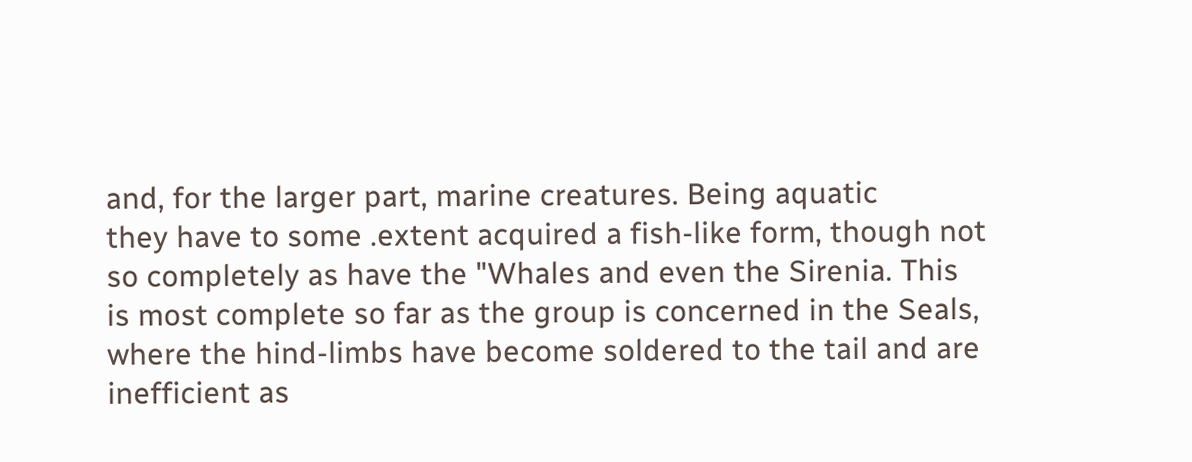and, for the larger part, marine creatures. Being aquatic
they have to some .extent acquired a fish-like form, though not
so completely as have the "Whales and even the Sirenia. This
is most complete so far as the group is concerned in the Seals,
where the hind-limbs have become soldered to the tail and are
inefficient as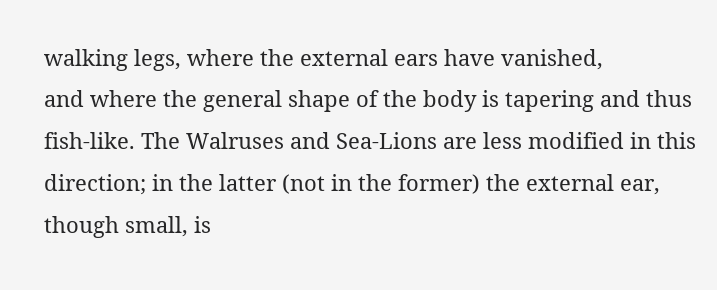walking legs, where the external ears have vanished,
and where the general shape of the body is tapering and thus
fish-like. The Walruses and Sea-Lions are less modified in this
direction; in the latter (not in the former) the external ear,
though small, is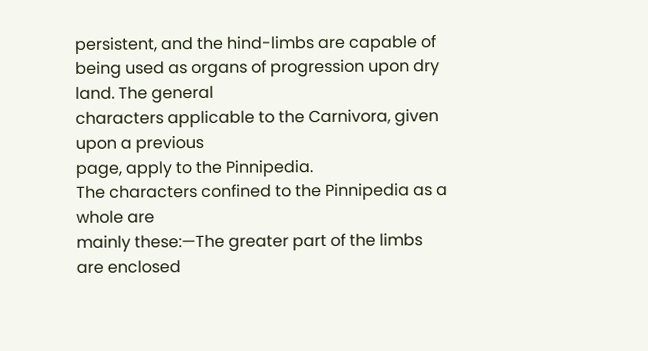persistent, and the hind-limbs are capable of
being used as organs of progression upon dry land. The general
characters applicable to the Carnivora, given upon a previous
page, apply to the Pinnipedia.
The characters confined to the Pinnipedia as a whole are
mainly these:—The greater part of the limbs are enclosed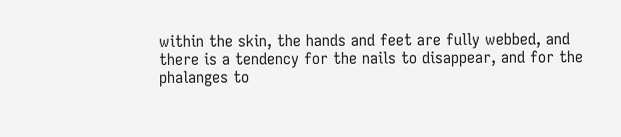within the skin, the hands and feet are fully webbed, and
there is a tendency for the nails to disappear, and for the
phalanges to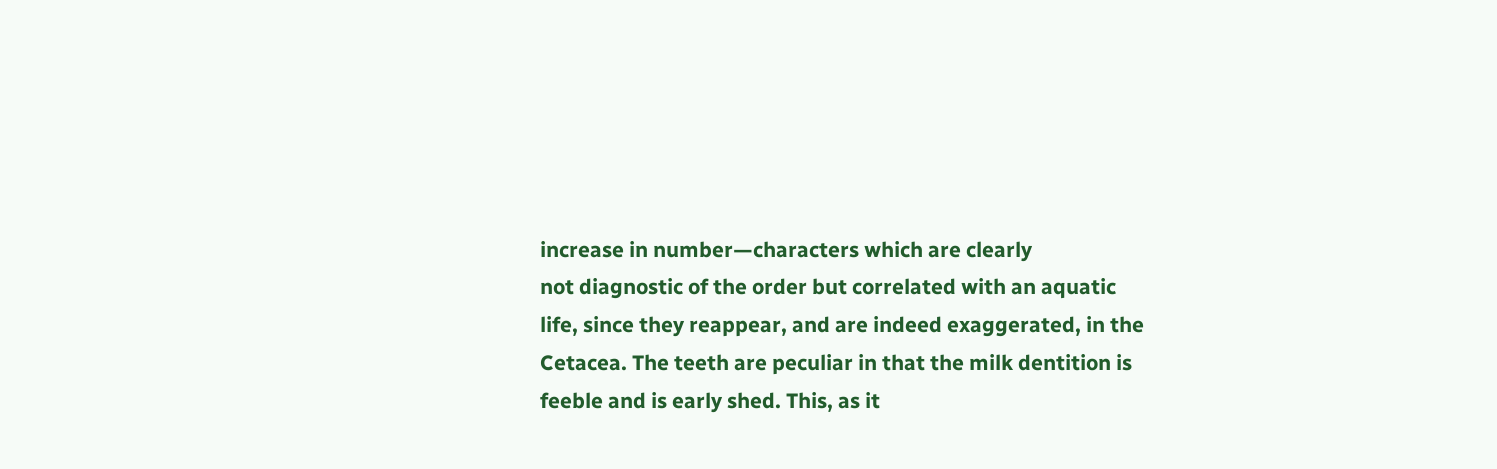increase in number—characters which are clearly
not diagnostic of the order but correlated with an aquatic
life, since they reappear, and are indeed exaggerated, in the
Cetacea. The teeth are peculiar in that the milk dentition is
feeble and is early shed. This, as it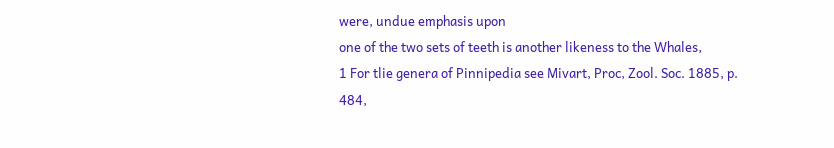were, undue emphasis upon
one of the two sets of teeth is another likeness to the Whales,
1 For tlie genera of Pinnipedia see Mivart, Proc, Zool. Soc. 1885, p. 484,